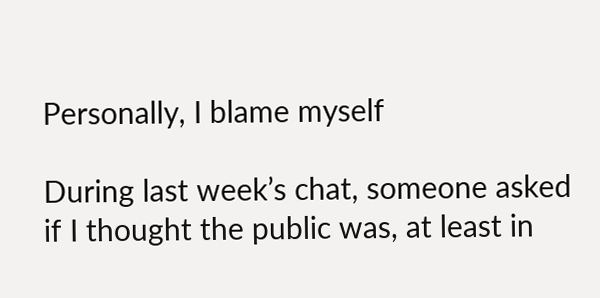Personally, I blame myself

During last week’s chat, someone asked if I thought the public was, at least in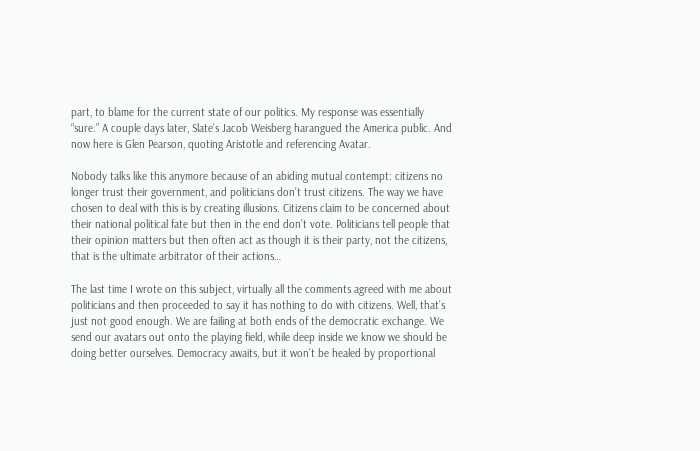part, to blame for the current state of our politics. My response was essentially “sure.” A couple days later, Slate’s Jacob Weisberg harangued the America public. And now here is Glen Pearson, quoting Aristotle and referencing Avatar.

Nobody talks like this anymore because of an abiding mutual contempt: citizens no longer trust their government, and politicians don’t trust citizens. The way we have chosen to deal with this is by creating illusions. Citizens claim to be concerned about their national political fate but then in the end don’t vote. Politicians tell people that their opinion matters but then often act as though it is their party, not the citizens, that is the ultimate arbitrator of their actions…

The last time I wrote on this subject, virtually all the comments agreed with me about politicians and then proceeded to say it has nothing to do with citizens. Well, that’s just not good enough. We are failing at both ends of the democratic exchange. We send our avatars out onto the playing field, while deep inside we know we should be doing better ourselves. Democracy awaits, but it won’t be healed by proportional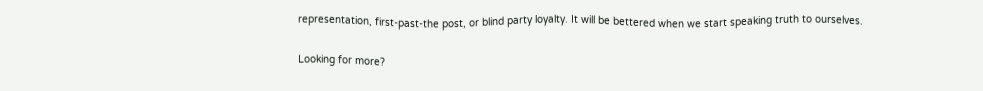representation, first-past-the post, or blind party loyalty. It will be bettered when we start speaking truth to ourselves.

Looking for more?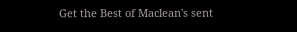Get the Best of Maclean's sent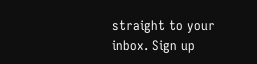straight to your inbox. Sign up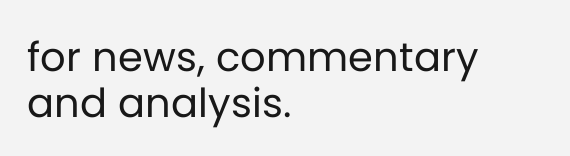for news, commentary and analysis.